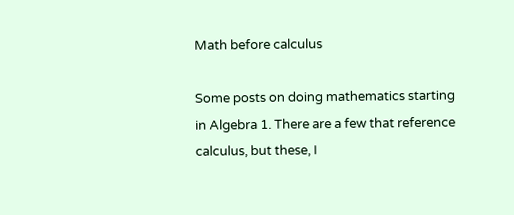Math before calculus

Some posts on doing mathematics starting in Algebra 1. There are a few that reference calculus, but these, I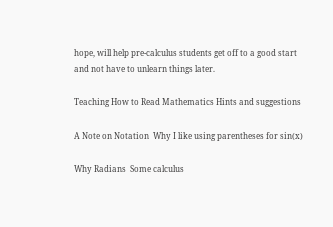hope, will help pre-calculus students get off to a good start and not have to unlearn things later.

Teaching How to Read Mathematics Hints and suggestions

A Note on Notation  Why I like using parentheses for sin(x)

Why Radians  Some calculus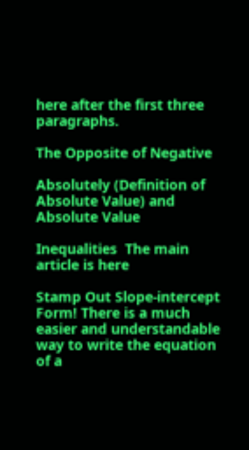here after the first three paragraphs.

The Opposite of Negative

Absolutely (Definition of Absolute Value) and Absolute Value

Inequalities  The main article is here

Stamp Out Slope-intercept Form! There is a much easier and understandable way to write the equation of a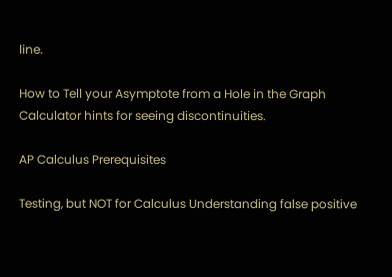line.

How to Tell your Asymptote from a Hole in the Graph Calculator hints for seeing discontinuities.

AP Calculus Prerequisites

Testing, but NOT for Calculus Understanding false positive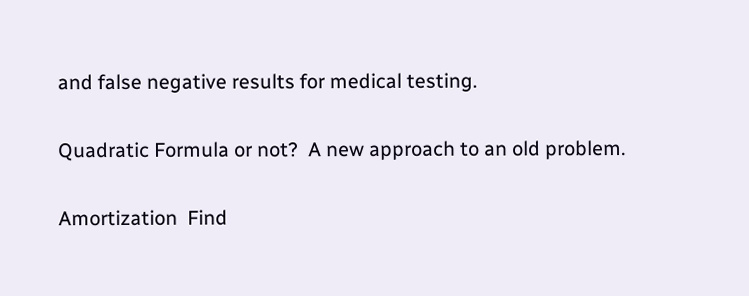and false negative results for medical testing.

Quadratic Formula or not?  A new approach to an old problem.

Amortization  Find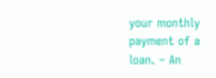your monthly payment of a loan. – An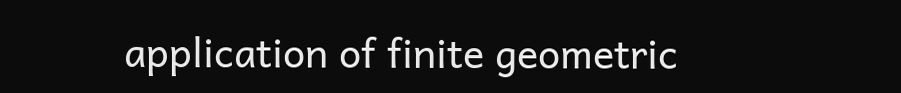application of finite geometric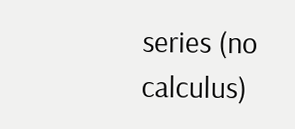series (no calculus)